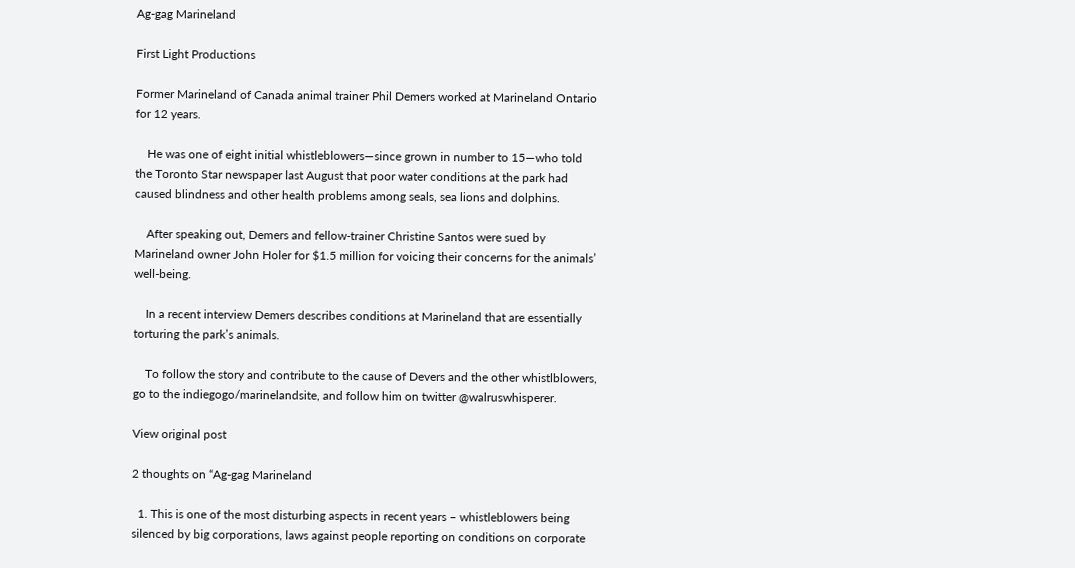Ag-gag Marineland

First Light Productions

Former Marineland of Canada animal trainer Phil Demers worked at Marineland Ontario for 12 years.

    He was one of eight initial whistleblowers—since grown in number to 15—who told the Toronto Star newspaper last August that poor water conditions at the park had caused blindness and other health problems among seals, sea lions and dolphins.

    After speaking out, Demers and fellow-trainer Christine Santos were sued by Marineland owner John Holer for $1.5 million for voicing their concerns for the animals’ well-being.

    In a recent interview Demers describes conditions at Marineland that are essentially torturing the park’s animals.

    To follow the story and contribute to the cause of Devers and the other whistlblowers, go to the indiegogo/marinelandsite, and follow him on twitter @walruswhisperer.

View original post

2 thoughts on “Ag-gag Marineland

  1. This is one of the most disturbing aspects in recent years – whistleblowers being silenced by big corporations, laws against people reporting on conditions on corporate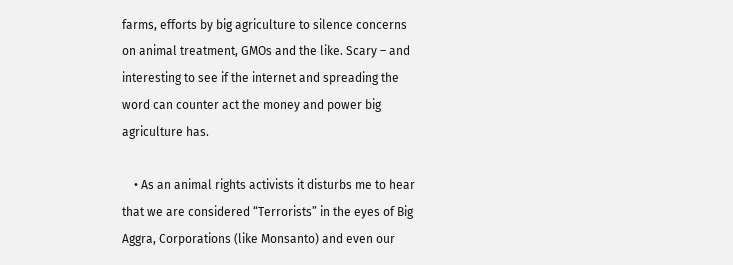farms, efforts by big agriculture to silence concerns on animal treatment, GMOs and the like. Scary – and interesting to see if the internet and spreading the word can counter act the money and power big agriculture has.

    • As an animal rights activists it disturbs me to hear that we are considered “Terrorists” in the eyes of Big Aggra, Corporations (like Monsanto) and even our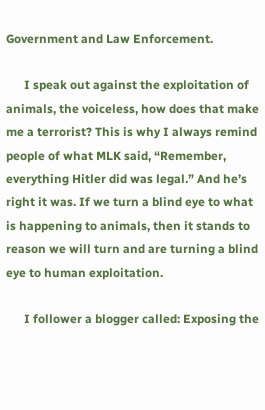Government and Law Enforcement.

      I speak out against the exploitation of animals, the voiceless, how does that make me a terrorist? This is why I always remind people of what MLK said, “Remember, everything Hitler did was legal.” And he’s right it was. If we turn a blind eye to what is happening to animals, then it stands to reason we will turn and are turning a blind eye to human exploitation.

      I follower a blogger called: Exposing the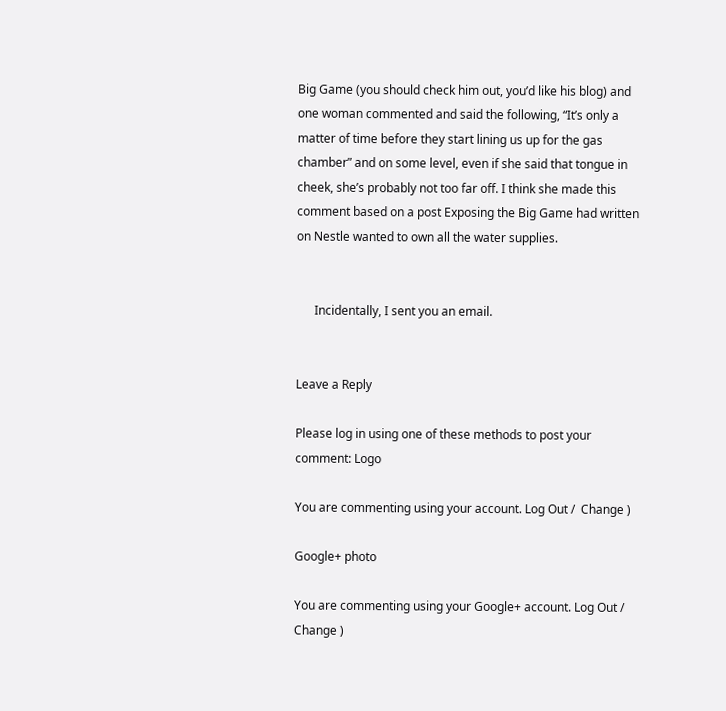Big Game (you should check him out, you’d like his blog) and one woman commented and said the following, “It’s only a matter of time before they start lining us up for the gas chamber” and on some level, even if she said that tongue in cheek, she’s probably not too far off. I think she made this comment based on a post Exposing the Big Game had written on Nestle wanted to own all the water supplies.


      Incidentally, I sent you an email.


Leave a Reply

Please log in using one of these methods to post your comment: Logo

You are commenting using your account. Log Out /  Change )

Google+ photo

You are commenting using your Google+ account. Log Out /  Change )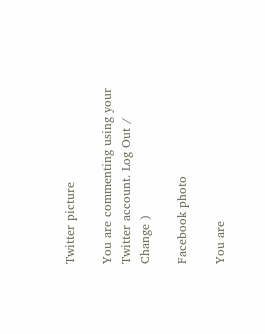Twitter picture

You are commenting using your Twitter account. Log Out /  Change )

Facebook photo

You are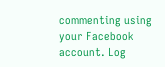commenting using your Facebook account. Log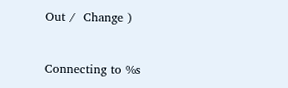Out /  Change )


Connecting to %s